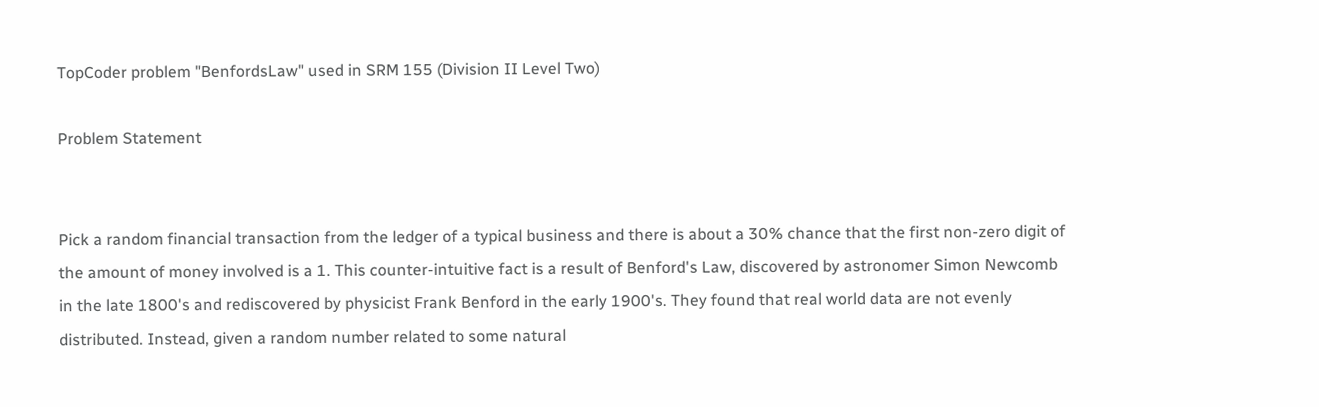TopCoder problem "BenfordsLaw" used in SRM 155 (Division II Level Two)

Problem Statement


Pick a random financial transaction from the ledger of a typical business and there is about a 30% chance that the first non-zero digit of the amount of money involved is a 1. This counter-intuitive fact is a result of Benford's Law, discovered by astronomer Simon Newcomb in the late 1800's and rediscovered by physicist Frank Benford in the early 1900's. They found that real world data are not evenly distributed. Instead, given a random number related to some natural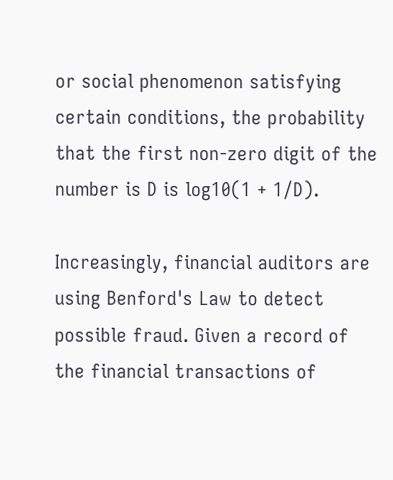or social phenomenon satisfying certain conditions, the probability that the first non-zero digit of the number is D is log10(1 + 1/D).

Increasingly, financial auditors are using Benford's Law to detect possible fraud. Given a record of the financial transactions of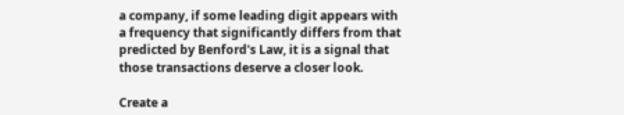a company, if some leading digit appears with a frequency that significantly differs from that predicted by Benford's Law, it is a signal that those transactions deserve a closer look.

Create a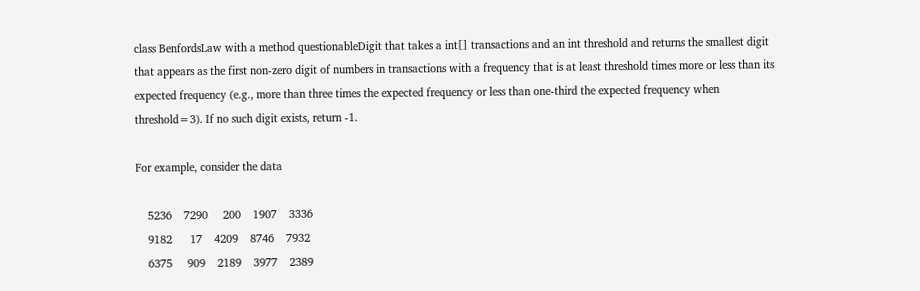class BenfordsLaw with a method questionableDigit that takes a int[] transactions and an int threshold and returns the smallest digit that appears as the first non-zero digit of numbers in transactions with a frequency that is at least threshold times more or less than its expected frequency (e.g., more than three times the expected frequency or less than one-third the expected frequency when threshold=3). If no such digit exists, return -1.

For example, consider the data

    5236    7290     200    1907    3336
    9182      17    4209    8746    7932
    6375     909    2189    3977    2389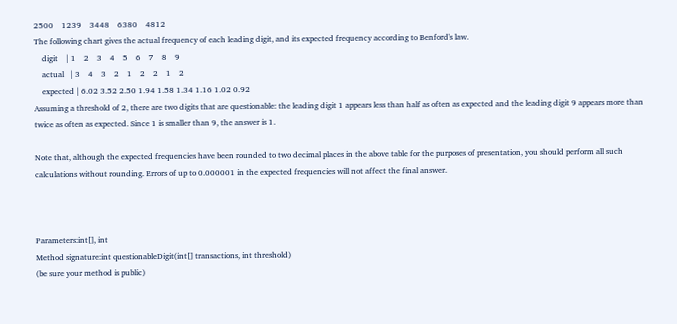2500    1239    3448    6380    4812
The following chart gives the actual frequency of each leading digit, and its expected frequency according to Benford's law.
    digit    | 1    2    3    4    5    6    7    8    9
    actual   | 3    4    3    2    1    2    2    1    2
    expected | 6.02 3.52 2.50 1.94 1.58 1.34 1.16 1.02 0.92
Assuming a threshold of 2, there are two digits that are questionable: the leading digit 1 appears less than half as often as expected and the leading digit 9 appears more than twice as often as expected. Since 1 is smaller than 9, the answer is 1.

Note that, although the expected frequencies have been rounded to two decimal places in the above table for the purposes of presentation, you should perform all such calculations without rounding. Errors of up to 0.000001 in the expected frequencies will not affect the final answer.



Parameters:int[], int
Method signature:int questionableDigit(int[] transactions, int threshold)
(be sure your method is public)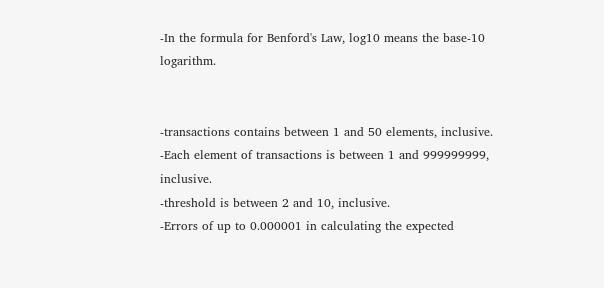-In the formula for Benford's Law, log10 means the base-10 logarithm.


-transactions contains between 1 and 50 elements, inclusive.
-Each element of transactions is between 1 and 999999999, inclusive.
-threshold is between 2 and 10, inclusive.
-Errors of up to 0.000001 in calculating the expected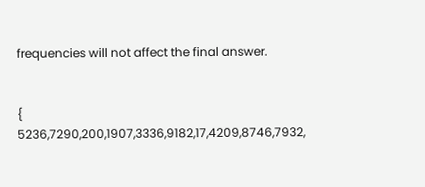frequencies will not affect the final answer.


{ 5236,7290,200,1907,3336,9182,17,4209,8746,7932,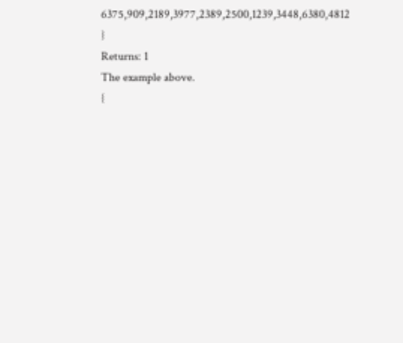6375,909,2189,3977,2389,2500,1239,3448,6380,4812 }
Returns: 1
The example above.
{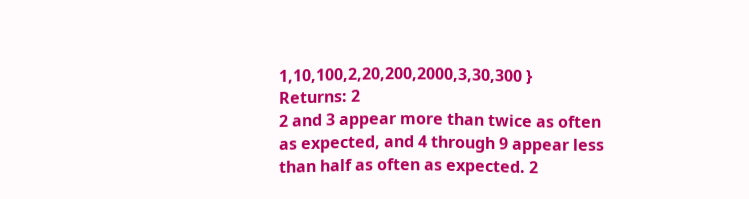1,10,100,2,20,200,2000,3,30,300 }
Returns: 2
2 and 3 appear more than twice as often as expected, and 4 through 9 appear less than half as often as expected. 2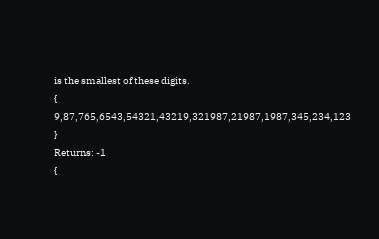is the smallest of these digits.
{ 9,87,765,6543,54321,43219,321987,21987,1987,345,234,123 }
Returns: -1
{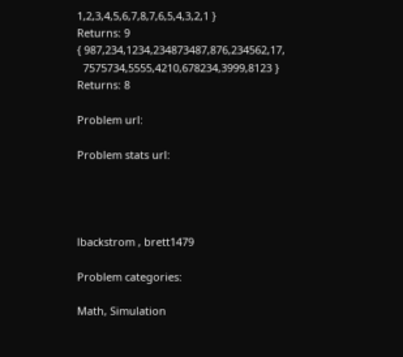1,2,3,4,5,6,7,8,7,6,5,4,3,2,1 }
Returns: 9
{ 987,234,1234,234873487,876,234562,17,
  7575734,5555,4210,678234,3999,8123 }
Returns: 8

Problem url:

Problem stats url:




lbackstrom , brett1479

Problem categories:

Math, Simulation